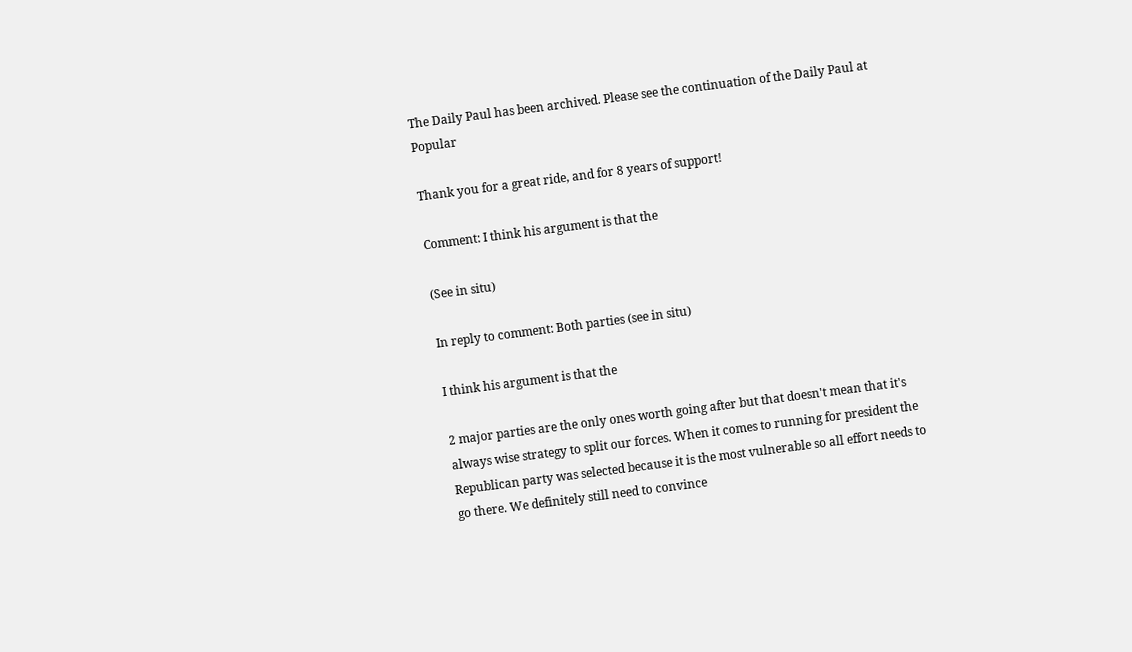The Daily Paul has been archived. Please see the continuation of the Daily Paul at Popular

Thank you for a great ride, and for 8 years of support!

Comment: I think his argument is that the

(See in situ)

In reply to comment: Both parties (see in situ)

I think his argument is that the

2 major parties are the only ones worth going after but that doesn't mean that it's always wise strategy to split our forces. When it comes to running for president the Republican party was selected because it is the most vulnerable so all effort needs to go there. We definitely still need to convince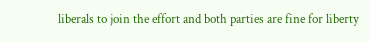liberals to join the effort and both parties are fine for liberty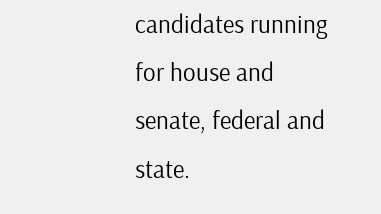candidates running for house and senate, federal and state.